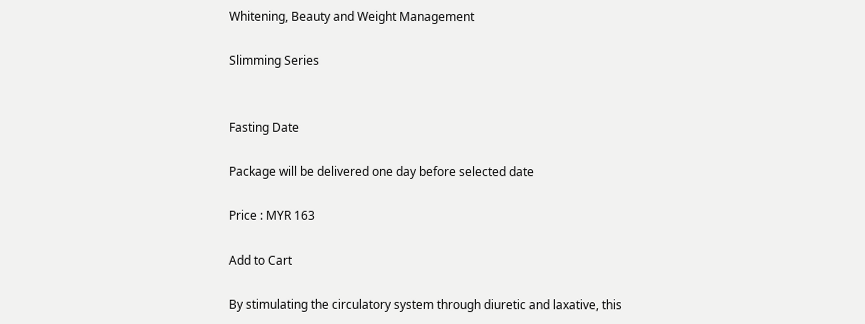Whitening, Beauty and Weight Management

Slimming Series


Fasting Date

Package will be delivered one day before selected date

Price : MYR 163

Add to Cart

By stimulating the circulatory system through diuretic and laxative, this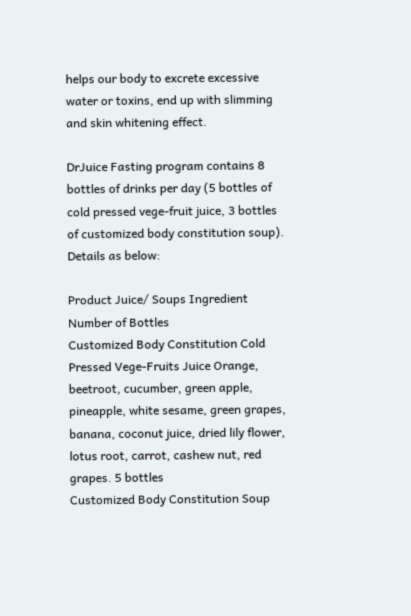helps our body to excrete excessive water or toxins, end up with slimming and skin whitening effect.

DrJuice Fasting program contains 8 bottles of drinks per day (5 bottles of cold pressed vege-fruit juice, 3 bottles of customized body constitution soup). Details as below:

Product Juice/ Soups Ingredient Number of Bottles
Customized Body Constitution Cold Pressed Vege-Fruits Juice Orange, beetroot, cucumber, green apple, pineapple, white sesame, green grapes, banana, coconut juice, dried lily flower, lotus root, carrot, cashew nut, red grapes. 5 bottles
Customized Body Constitution Soup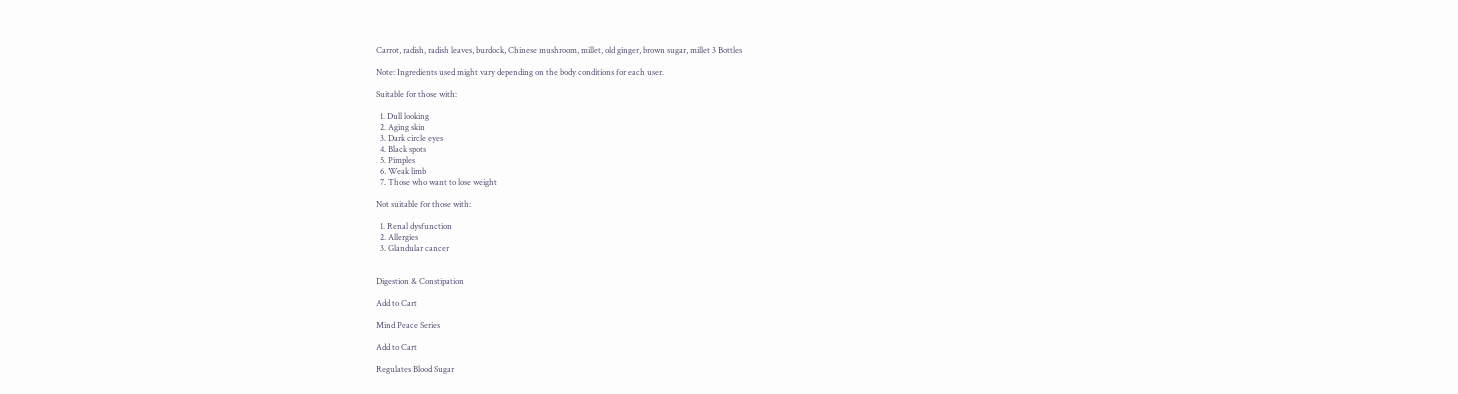Carrot, radish, radish leaves, burdock, Chinese mushroom, millet, old ginger, brown sugar, millet 3 Bottles

Note: Ingredients used might vary depending on the body conditions for each user.

Suitable for those with:

  1. Dull looking
  2. Aging skin
  3. Dark circle eyes
  4. Black spots
  5. Pimples
  6. Weak limb
  7. Those who want to lose weight

Not suitable for those with:

  1. Renal dysfunction
  2. Allergies
  3. Glandular cancer


Digestion & Constipation

Add to Cart

Mind Peace Series

Add to Cart

Regulates Blood Sugar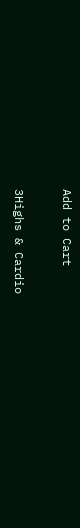Add to Cart

3Highs & Cardio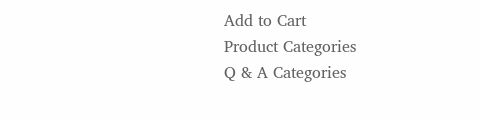Add to Cart
Product Categories
Q & A Categories